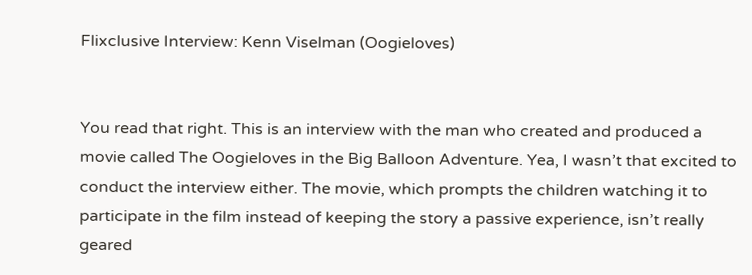Flixclusive Interview: Kenn Viselman (Oogieloves)


You read that right. This is an interview with the man who created and produced a movie called The Oogieloves in the Big Balloon Adventure. Yea, I wasn’t that excited to conduct the interview either. The movie, which prompts the children watching it to participate in the film instead of keeping the story a passive experience, isn’t really geared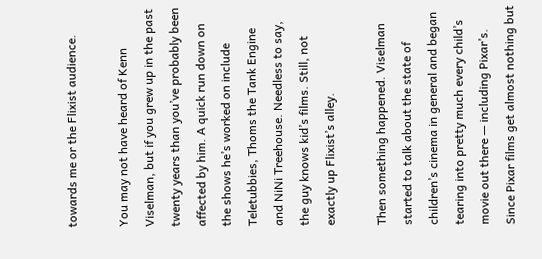towards me or the Flixist audience.

You may not have heard of Kenn Viselman, but if you grew up in the past twenty years than you’ve probably been affected by him. A quick run down on the shows he’s worked on include Teletubbies, Thoms the Tank Engine and NiNi Treehouse. Needless to say, the guy knows kid’s films. Still, not exactly up Flixist’s alley.

Then something happened. Viselman started to talk about the state of children’s cinema in general and began tearing into pretty much every child’s movie out there — including Pixar’s. Since Pixar films get almost nothing but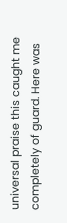universal praise this caught me completely of guard. Here was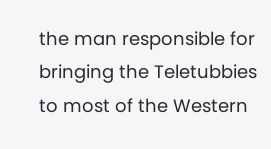the man responsible for bringing the Teletubbies to most of the Western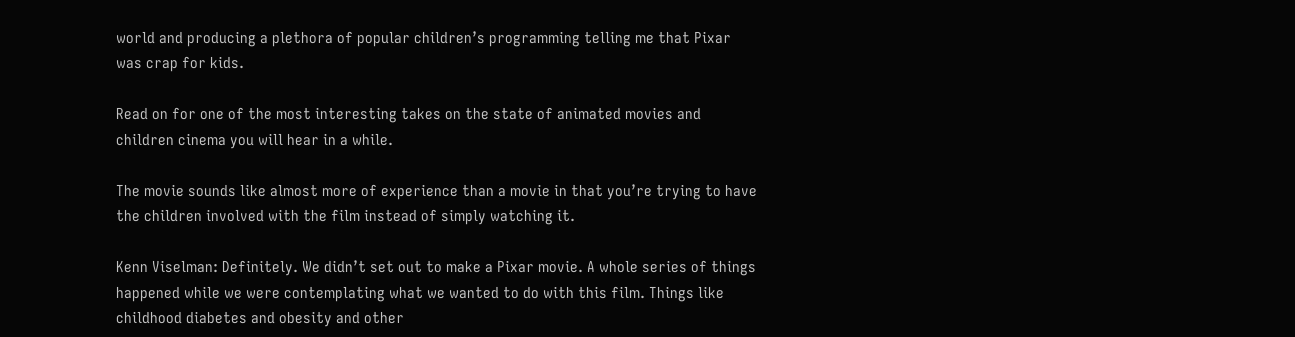world and producing a plethora of popular children’s programming telling me that Pixar was crap for kids.

Read on for one of the most interesting takes on the state of animated movies and children cinema you will hear in a while.

The movie sounds like almost more of experience than a movie in that you’re trying to have the children involved with the film instead of simply watching it.

Kenn Viselman: Definitely. We didn’t set out to make a Pixar movie. A whole series of things happened while we were contemplating what we wanted to do with this film. Things like childhood diabetes and obesity and other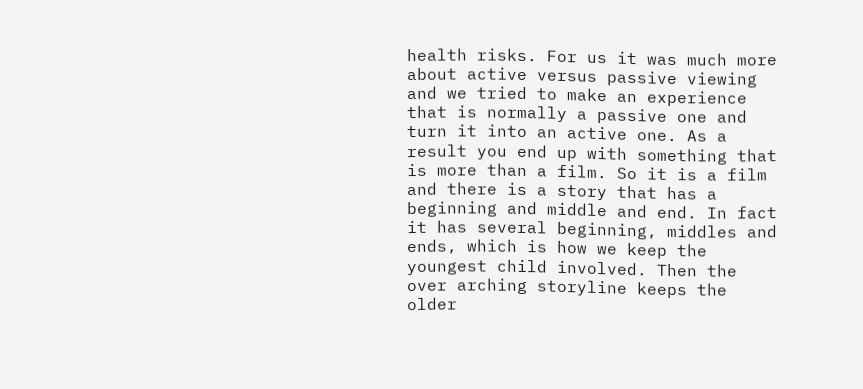health risks. For us it was much more about active versus passive viewing and we tried to make an experience that is normally a passive one and turn it into an active one. As a result you end up with something that is more than a film. So it is a film and there is a story that has a beginning and middle and end. In fact it has several beginning, middles and ends, which is how we keep the youngest child involved. Then the over arching storyline keeps the older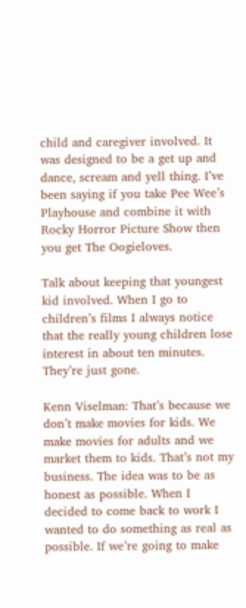child and caregiver involved. It was designed to be a get up and dance, scream and yell thing. I’ve been saying if you take Pee Wee’s Playhouse and combine it with Rocky Horror Picture Show then you get The Oogieloves.

Talk about keeping that youngest kid involved. When I go to children’s films I always notice that the really young children lose interest in about ten minutes. They’re just gone.

Kenn Viselman: That’s because we don’t make movies for kids. We make movies for adults and we market them to kids. That’s not my business. The idea was to be as honest as possible. When I decided to come back to work I wanted to do something as real as possible. If we’re going to make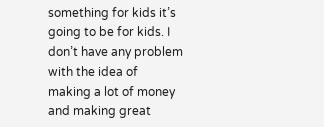something for kids it’s going to be for kids. I don’t have any problem with the idea of making a lot of money and making great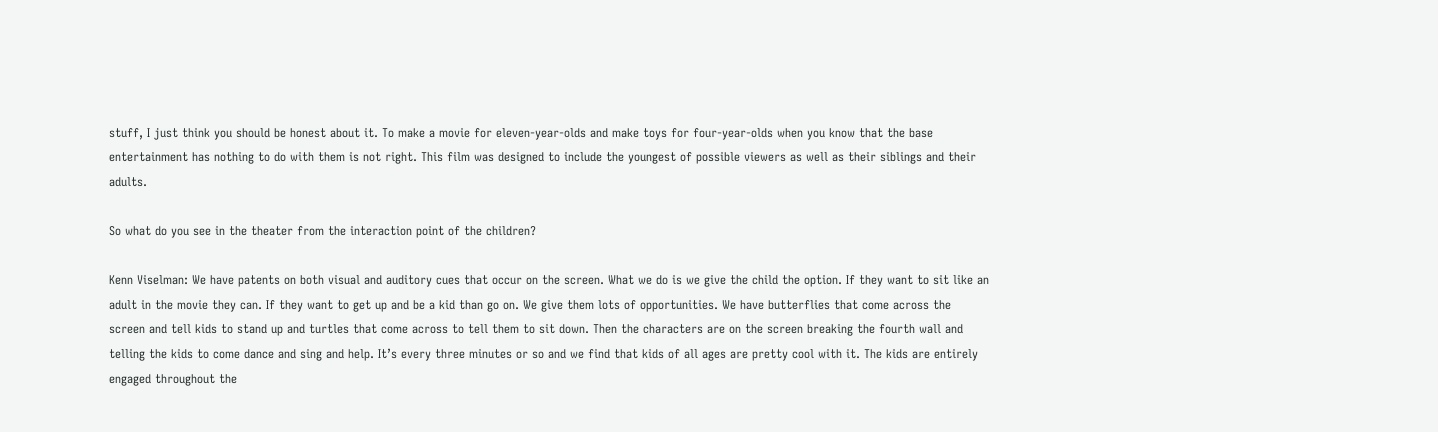stuff, I just think you should be honest about it. To make a movie for eleven-year-olds and make toys for four-year-olds when you know that the base entertainment has nothing to do with them is not right. This film was designed to include the youngest of possible viewers as well as their siblings and their adults.

So what do you see in the theater from the interaction point of the children?

Kenn Viselman: We have patents on both visual and auditory cues that occur on the screen. What we do is we give the child the option. If they want to sit like an adult in the movie they can. If they want to get up and be a kid than go on. We give them lots of opportunities. We have butterflies that come across the screen and tell kids to stand up and turtles that come across to tell them to sit down. Then the characters are on the screen breaking the fourth wall and telling the kids to come dance and sing and help. It’s every three minutes or so and we find that kids of all ages are pretty cool with it. The kids are entirely engaged throughout the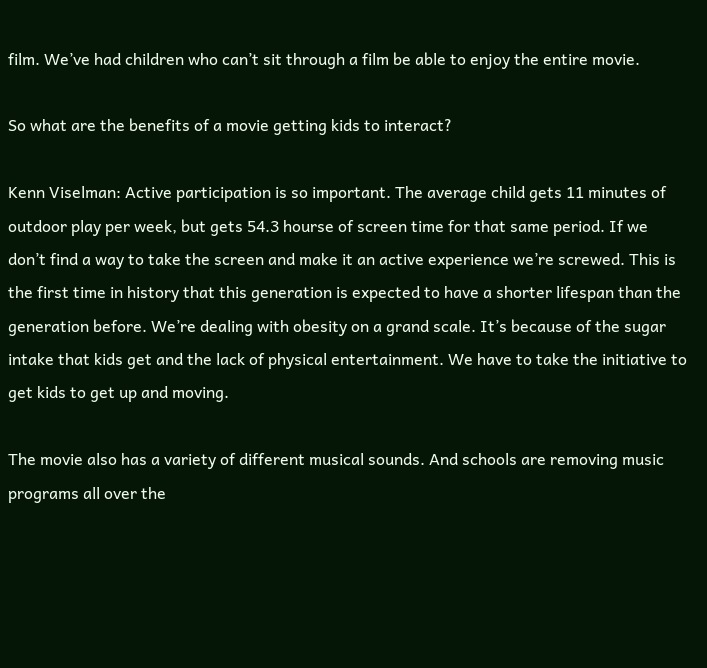film. We’ve had children who can’t sit through a film be able to enjoy the entire movie.

So what are the benefits of a movie getting kids to interact?

Kenn Viselman: Active participation is so important. The average child gets 11 minutes of outdoor play per week, but gets 54.3 hourse of screen time for that same period. If we don’t find a way to take the screen and make it an active experience we’re screwed. This is the first time in history that this generation is expected to have a shorter lifespan than the generation before. We’re dealing with obesity on a grand scale. It’s because of the sugar intake that kids get and the lack of physical entertainment. We have to take the initiative to get kids to get up and moving.

The movie also has a variety of different musical sounds. And schools are removing music programs all over the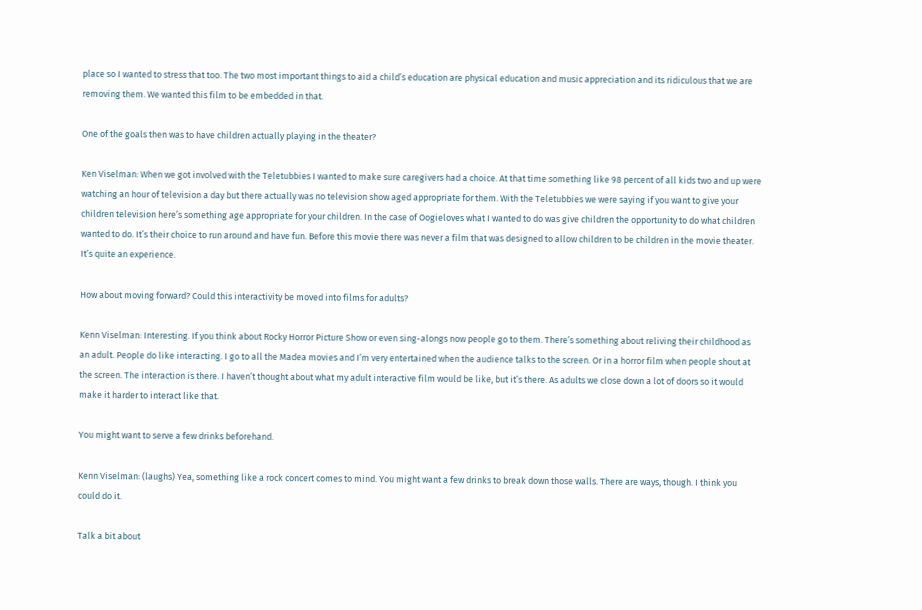place so I wanted to stress that too. The two most important things to aid a child’s education are physical education and music appreciation and its ridiculous that we are removing them. We wanted this film to be embedded in that.

One of the goals then was to have children actually playing in the theater?

Ken Viselman: When we got involved with the Teletubbies I wanted to make sure caregivers had a choice. At that time something like 98 percent of all kids two and up were watching an hour of television a day but there actually was no television show aged appropriate for them. With the Teletubbies we were saying if you want to give your children television here’s something age appropriate for your children. In the case of Oogieloves what I wanted to do was give children the opportunity to do what children wanted to do. It’s their choice to run around and have fun. Before this movie there was never a film that was designed to allow children to be children in the movie theater. It’s quite an experience.

How about moving forward? Could this interactivity be moved into films for adults?

Kenn Viselman: Interesting. If you think about Rocky Horror Picture Show or even sing-alongs now people go to them. There’s something about reliving their childhood as an adult. People do like interacting. I go to all the Madea movies and I’m very entertained when the audience talks to the screen. Or in a horror film when people shout at the screen. The interaction is there. I haven’t thought about what my adult interactive film would be like, but it’s there. As adults we close down a lot of doors so it would make it harder to interact like that.

You might want to serve a few drinks beforehand.

Kenn Viselman: (laughs) Yea, something like a rock concert comes to mind. You might want a few drinks to break down those walls. There are ways, though. I think you could do it.

Talk a bit about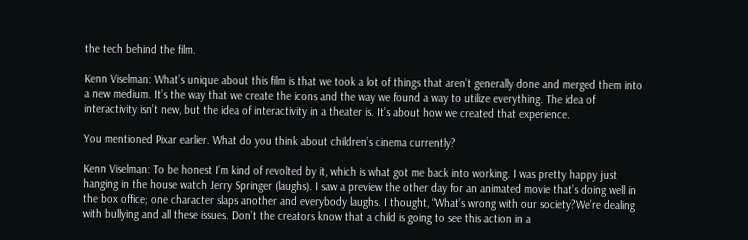the tech behind the film.

Kenn Viselman: What’s unique about this film is that we took a lot of things that aren’t generally done and merged them into a new medium. It’s the way that we create the icons and the way we found a way to utilize everything. The idea of interactivity isn’t new, but the idea of interactivity in a theater is. It’s about how we created that experience.

You mentioned Pixar earlier. What do you think about children’s cinema currently?

Kenn Viselman: To be honest I’m kind of revolted by it, which is what got me back into working. I was pretty happy just hanging in the house watch Jerry Springer (laughs). I saw a preview the other day for an animated movie that’s doing well in the box office; one character slaps another and everybody laughs. I thought, “What’s wrong with our society?We’re dealing with bullying and all these issues. Don’t the creators know that a child is going to see this action in a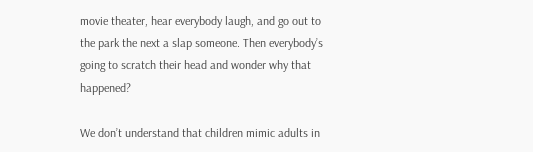movie theater, hear everybody laugh, and go out to the park the next a slap someone. Then everybody’s going to scratch their head and wonder why that happened?

We don’t understand that children mimic adults in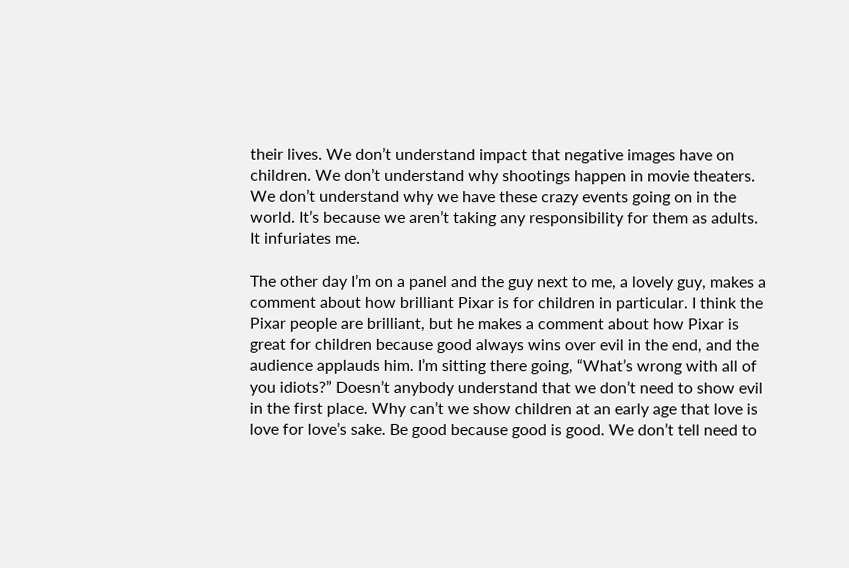their lives. We don’t understand impact that negative images have on children. We don’t understand why shootings happen in movie theaters. We don’t understand why we have these crazy events going on in the world. It’s because we aren’t taking any responsibility for them as adults. It infuriates me.

The other day I’m on a panel and the guy next to me, a lovely guy, makes a comment about how brilliant Pixar is for children in particular. I think the Pixar people are brilliant, but he makes a comment about how Pixar is great for children because good always wins over evil in the end, and the audience applauds him. I’m sitting there going, “What’s wrong with all of you idiots?” Doesn’t anybody understand that we don’t need to show evil in the first place. Why can’t we show children at an early age that love is love for love’s sake. Be good because good is good. We don’t tell need to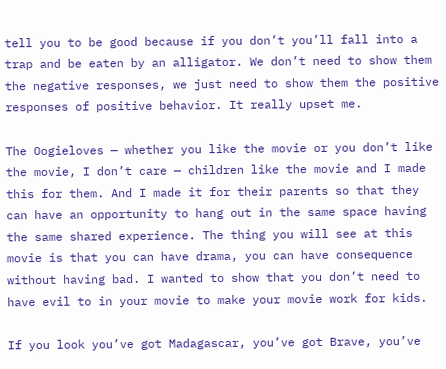tell you to be good because if you don’t you’ll fall into a trap and be eaten by an alligator. We don’t need to show them the negative responses, we just need to show them the positive responses of positive behavior. It really upset me.

The Oogieloves — whether you like the movie or you don’t like the movie, I don’t care — children like the movie and I made this for them. And I made it for their parents so that they can have an opportunity to hang out in the same space having the same shared experience. The thing you will see at this movie is that you can have drama, you can have consequence without having bad. I wanted to show that you don’t need to have evil to in your movie to make your movie work for kids.

If you look you’ve got Madagascar, you’ve got Brave, you’ve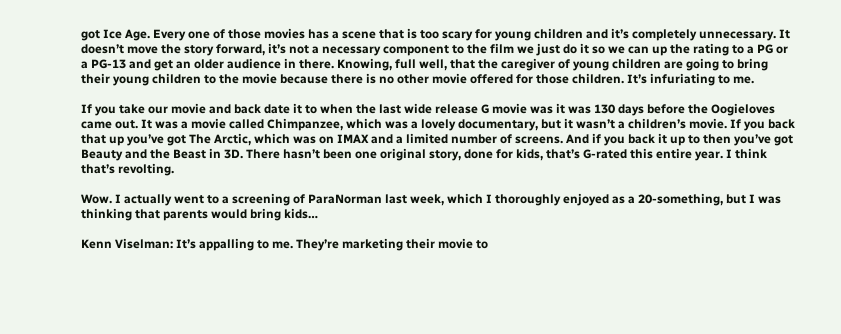got Ice Age. Every one of those movies has a scene that is too scary for young children and it’s completely unnecessary. It doesn’t move the story forward, it’s not a necessary component to the film we just do it so we can up the rating to a PG or a PG-13 and get an older audience in there. Knowing, full well, that the caregiver of young children are going to bring their young children to the movie because there is no other movie offered for those children. It’s infuriating to me.

If you take our movie and back date it to when the last wide release G movie was it was 130 days before the Oogieloves came out. It was a movie called Chimpanzee, which was a lovely documentary, but it wasn’t a children’s movie. If you back that up you’ve got The Arctic, which was on IMAX and a limited number of screens. And if you back it up to then you’ve got Beauty and the Beast in 3D. There hasn’t been one original story, done for kids, that’s G-rated this entire year. I think that’s revolting.

Wow. I actually went to a screening of ParaNorman last week, which I thoroughly enjoyed as a 20-something, but I was thinking that parents would bring kids…

Kenn Viselman: It’s appalling to me. They’re marketing their movie to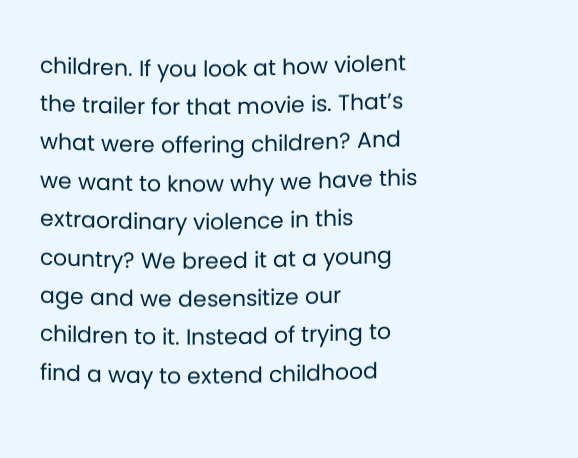children. If you look at how violent the trailer for that movie is. That’s what were offering children? And we want to know why we have this extraordinary violence in this country? We breed it at a young age and we desensitize our children to it. Instead of trying to find a way to extend childhood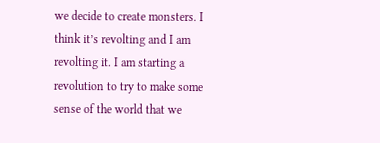we decide to create monsters. I think it’s revolting and I am revolting it. I am starting a revolution to try to make some sense of the world that we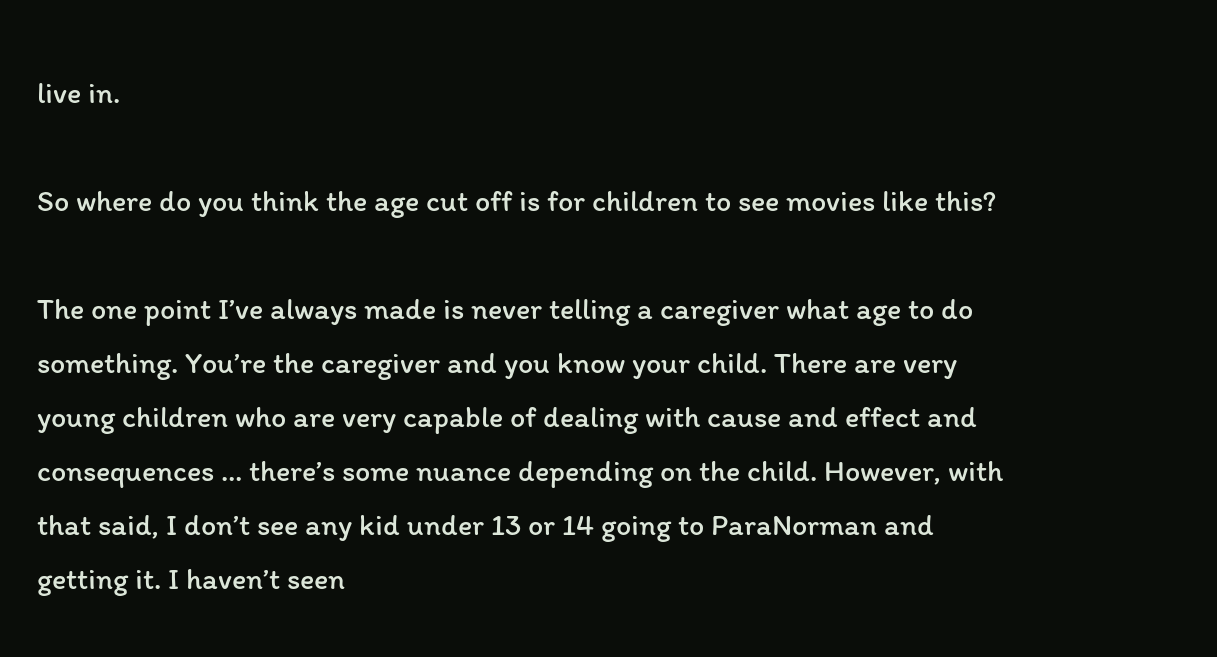live in.

So where do you think the age cut off is for children to see movies like this?

The one point I’ve always made is never telling a caregiver what age to do something. You’re the caregiver and you know your child. There are very young children who are very capable of dealing with cause and effect and consequences … there’s some nuance depending on the child. However, with that said, I don’t see any kid under 13 or 14 going to ParaNorman and getting it. I haven’t seen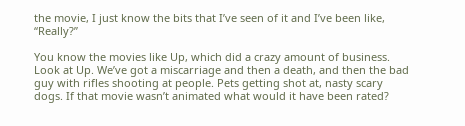the movie, I just know the bits that I’ve seen of it and I’ve been like, “Really?”

You know the movies like Up, which did a crazy amount of business. Look at Up. We’ve got a miscarriage and then a death, and then the bad guy with rifles shooting at people. Pets getting shot at, nasty scary dogs. If that movie wasn’t animated what would it have been rated?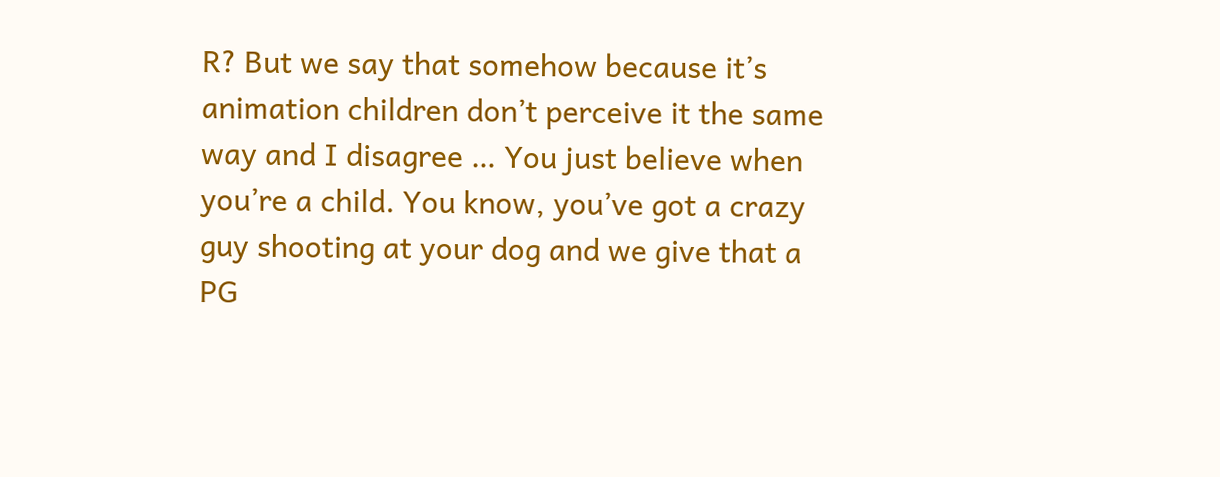R? But we say that somehow because it’s animation children don’t perceive it the same way and I disagree … You just believe when you’re a child. You know, you’ve got a crazy guy shooting at your dog and we give that a PG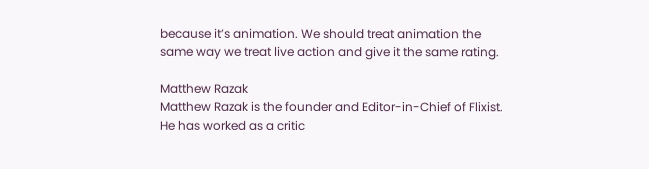because it’s animation. We should treat animation the same way we treat live action and give it the same rating.

Matthew Razak
Matthew Razak is the founder and Editor-in-Chief of Flixist. He has worked as a critic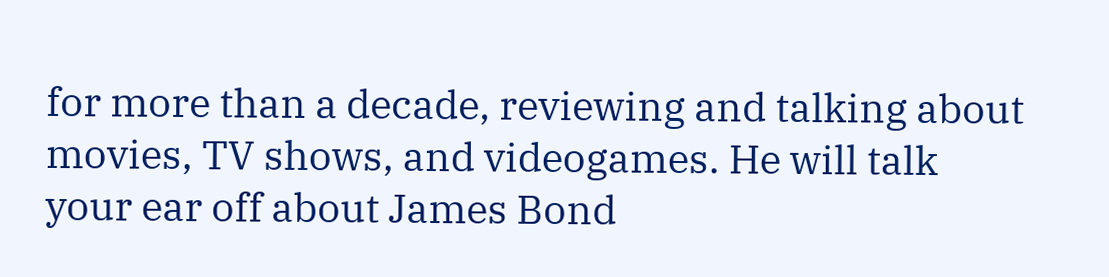for more than a decade, reviewing and talking about movies, TV shows, and videogames. He will talk your ear off about James Bond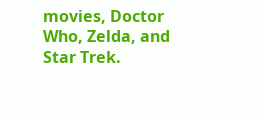movies, Doctor Who, Zelda, and Star Trek.